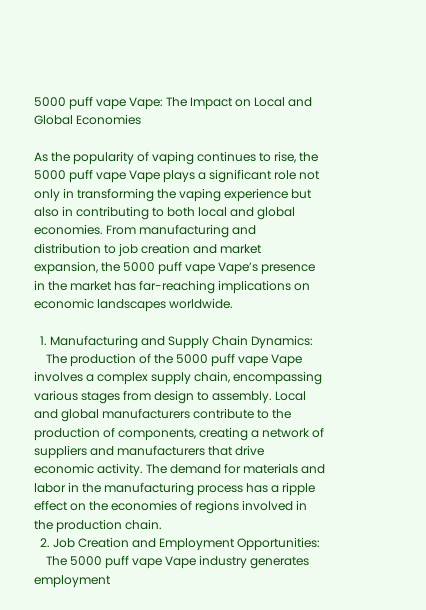5000 puff vape Vape: The Impact on Local and Global Economies

As the popularity of vaping continues to rise, the 5000 puff vape Vape plays a significant role not only in transforming the vaping experience but also in contributing to both local and global economies. From manufacturing and distribution to job creation and market expansion, the 5000 puff vape Vape’s presence in the market has far-reaching implications on economic landscapes worldwide.

  1. Manufacturing and Supply Chain Dynamics:
    The production of the 5000 puff vape Vape involves a complex supply chain, encompassing various stages from design to assembly. Local and global manufacturers contribute to the production of components, creating a network of suppliers and manufacturers that drive economic activity. The demand for materials and labor in the manufacturing process has a ripple effect on the economies of regions involved in the production chain.
  2. Job Creation and Employment Opportunities:
    The 5000 puff vape Vape industry generates employment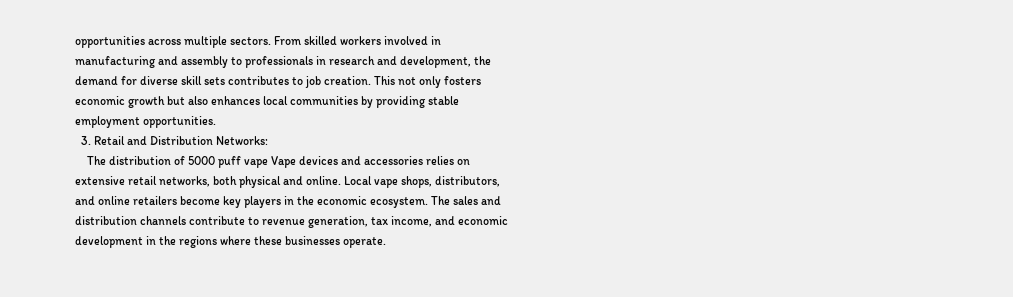opportunities across multiple sectors. From skilled workers involved in manufacturing and assembly to professionals in research and development, the demand for diverse skill sets contributes to job creation. This not only fosters economic growth but also enhances local communities by providing stable employment opportunities.
  3. Retail and Distribution Networks:
    The distribution of 5000 puff vape Vape devices and accessories relies on extensive retail networks, both physical and online. Local vape shops, distributors, and online retailers become key players in the economic ecosystem. The sales and distribution channels contribute to revenue generation, tax income, and economic development in the regions where these businesses operate.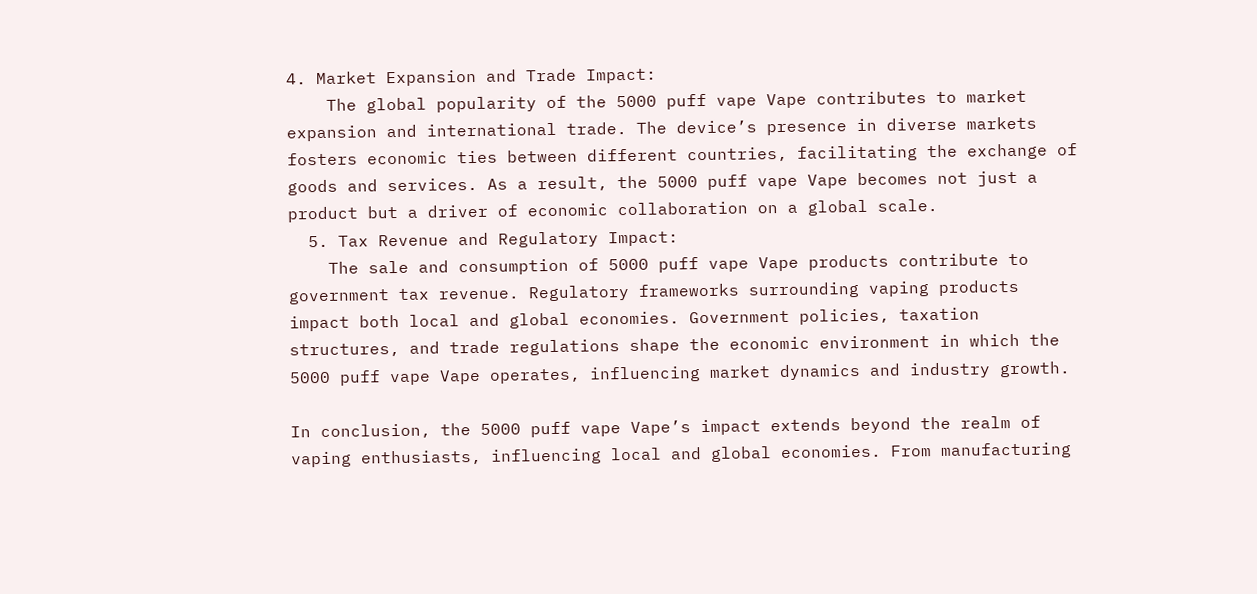4. Market Expansion and Trade Impact:
    The global popularity of the 5000 puff vape Vape contributes to market expansion and international trade. The device’s presence in diverse markets fosters economic ties between different countries, facilitating the exchange of goods and services. As a result, the 5000 puff vape Vape becomes not just a product but a driver of economic collaboration on a global scale.
  5. Tax Revenue and Regulatory Impact:
    The sale and consumption of 5000 puff vape Vape products contribute to government tax revenue. Regulatory frameworks surrounding vaping products impact both local and global economies. Government policies, taxation structures, and trade regulations shape the economic environment in which the 5000 puff vape Vape operates, influencing market dynamics and industry growth.

In conclusion, the 5000 puff vape Vape’s impact extends beyond the realm of vaping enthusiasts, influencing local and global economies. From manufacturing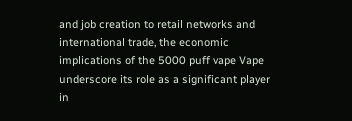and job creation to retail networks and international trade, the economic implications of the 5000 puff vape Vape underscore its role as a significant player in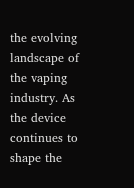the evolving landscape of the vaping industry. As the device continues to shape the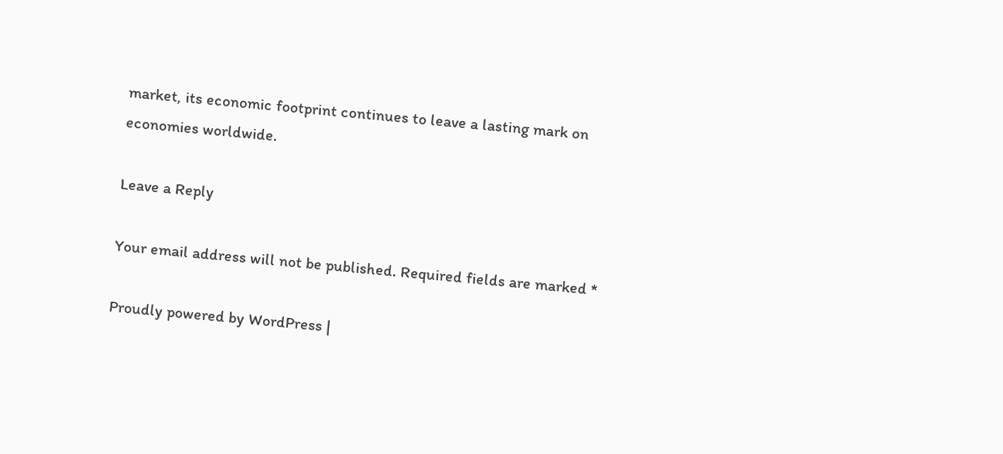market, its economic footprint continues to leave a lasting mark on economies worldwide.

Leave a Reply

Your email address will not be published. Required fields are marked *

Proudly powered by WordPress |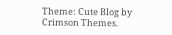Theme: Cute Blog by Crimson Themes.